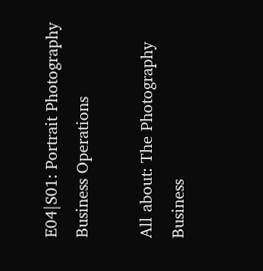E04|S01: Portrait Photography Business Operations

All about: The Photography Business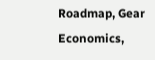Roadmap, Gear Economics,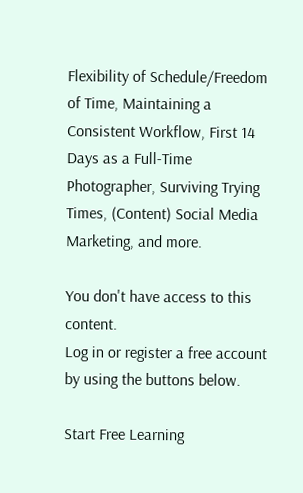Flexibility of Schedule/Freedom of Time, Maintaining a Consistent Workflow, First 14 Days as a Full-Time Photographer, Surviving Trying Times, (Content) Social Media Marketing, and more.

You don't have access to this content.
Log in or register a free account by using the buttons below.

Start Free Learning